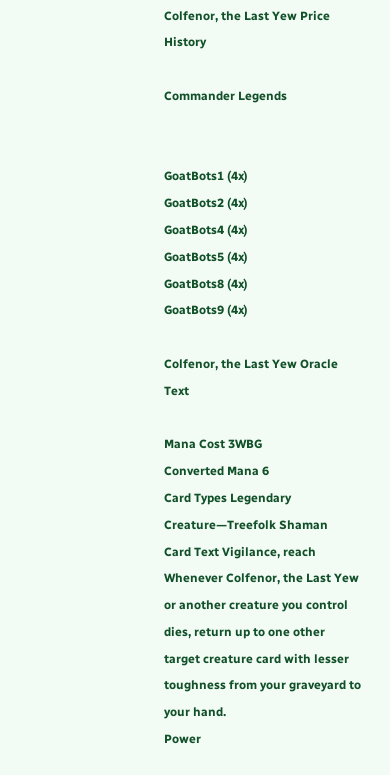Colfenor, the Last Yew Price History

Commander Legends


GoatBots1 (4x)
GoatBots2 (4x)
GoatBots4 (4x)
GoatBots5 (4x)
GoatBots8 (4x)
GoatBots9 (4x)

Colfenor, the Last Yew Oracle Text

Mana Cost 3WBG
Converted Mana 6
Card Types Legendary Creature—Treefolk Shaman
Card Text Vigilance, reach
Whenever Colfenor, the Last Yew or another creature you control dies, return up to one other target creature card with lesser toughness from your graveyard to your hand.
Power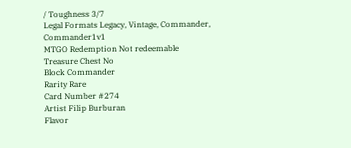/ Toughness 3/7
Legal Formats Legacy, Vintage, Commander, Commander1v1
MTGO Redemption Not redeemable
Treasure Chest No
Block Commander
Rarity Rare
Card Number #274
Artist Filip Burburan
Flavor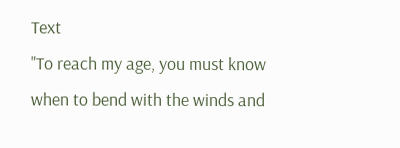Text
"To reach my age, you must know when to bend with the winds and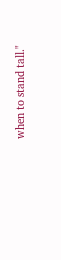when to stand tall."